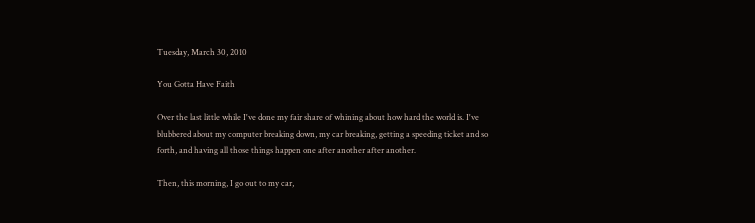Tuesday, March 30, 2010

You Gotta Have Faith

Over the last little while I've done my fair share of whining about how hard the world is. I've blubbered about my computer breaking down, my car breaking, getting a speeding ticket and so forth, and having all those things happen one after another after another.

Then, this morning, I go out to my car,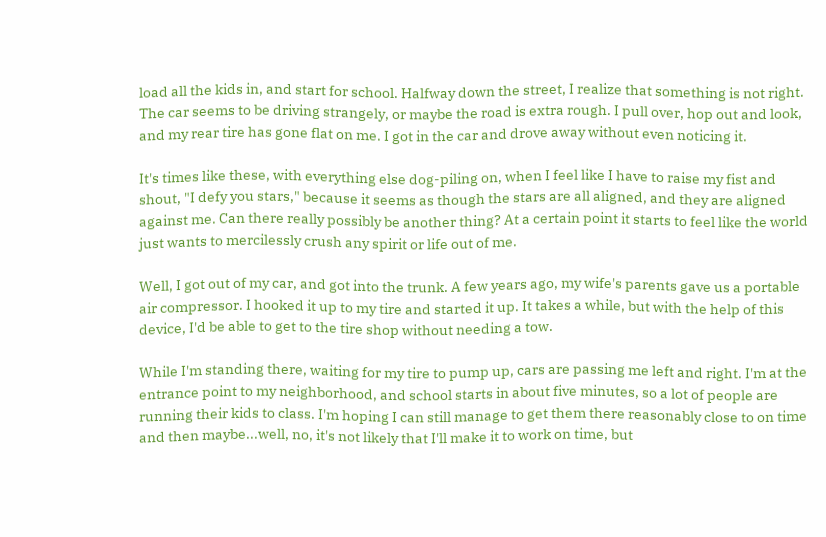load all the kids in, and start for school. Halfway down the street, I realize that something is not right. The car seems to be driving strangely, or maybe the road is extra rough. I pull over, hop out and look, and my rear tire has gone flat on me. I got in the car and drove away without even noticing it.

It's times like these, with everything else dog-piling on, when I feel like I have to raise my fist and shout, "I defy you stars," because it seems as though the stars are all aligned, and they are aligned against me. Can there really possibly be another thing? At a certain point it starts to feel like the world just wants to mercilessly crush any spirit or life out of me.

Well, I got out of my car, and got into the trunk. A few years ago, my wife's parents gave us a portable air compressor. I hooked it up to my tire and started it up. It takes a while, but with the help of this device, I'd be able to get to the tire shop without needing a tow.

While I'm standing there, waiting for my tire to pump up, cars are passing me left and right. I'm at the entrance point to my neighborhood, and school starts in about five minutes, so a lot of people are running their kids to class. I'm hoping I can still manage to get them there reasonably close to on time and then maybe...well, no, it's not likely that I'll make it to work on time, but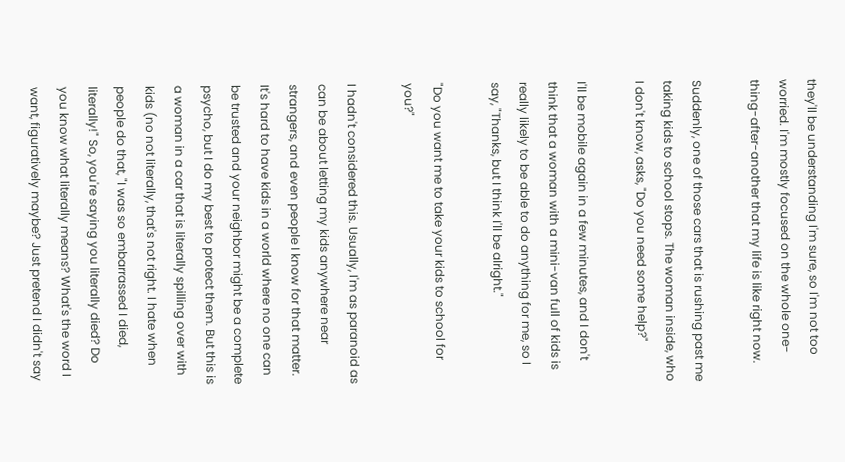they'll be understanding I'm sure, so I'm not too worried. I'm mostly focused on the whole one-thing-after-another that my life is like right now.

Suddenly, one of those cars that is rushing past me taking kids to school stops. The woman inside, who I don't know, asks, "Do you need some help?"

I'll be mobile again in a few minutes, and I don't think that a woman with a mini-van full of kids is really likely to be able to do anything for me, so I say, "Thanks, but I think I'll be alright."

"Do you want me to take your kids to school for you?"

I hadn't considered this. Usually, I'm as paranoid as can be about letting my kids anywhere near strangers, and even people I know for that matter. It's hard to have kids in a world where no one can be trusted and your neighbor might be a complete psycho, but I do my best to protect them. But this is a woman in a car that is literally spilling over with kids (no not literally, that's not right. I hate when people do that, "I was so embarrassed I died, literally!" So, you're saying you literally died? Do you know what literally means? What's the word I want, figuratively maybe? Just pretend I didn't say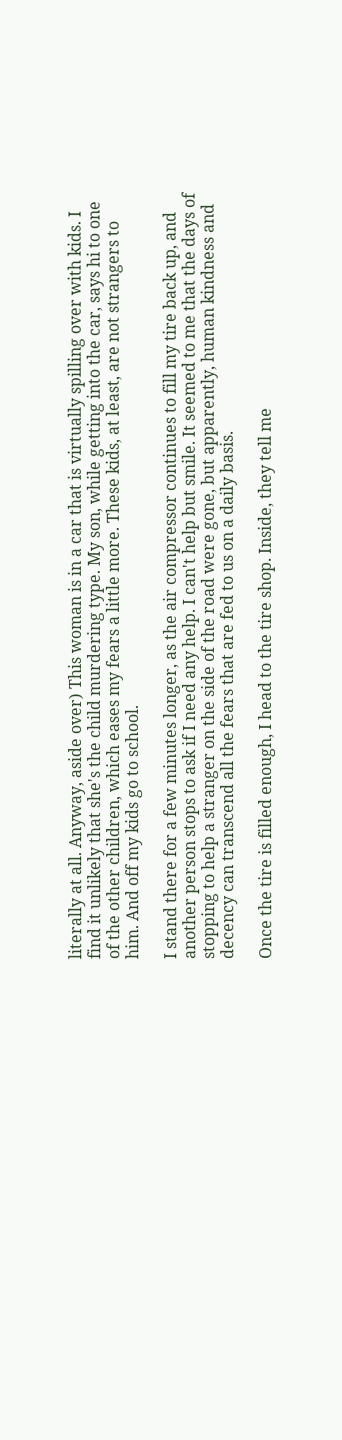literally at all. Anyway, aside over) This woman is in a car that is virtually spilling over with kids. I find it unlikely that she's the child murdering type. My son, while getting into the car, says hi to one of the other children, which eases my fears a little more. These kids, at least, are not strangers to him. And off my kids go to school.

I stand there for a few minutes longer, as the air compressor continues to fill my tire back up, and another person stops to ask if I need any help. I can't help but smile. It seemed to me that the days of stopping to help a stranger on the side of the road were gone, but apparently, human kindness and decency can transcend all the fears that are fed to us on a daily basis.

Once the tire is filled enough, I head to the tire shop. Inside, they tell me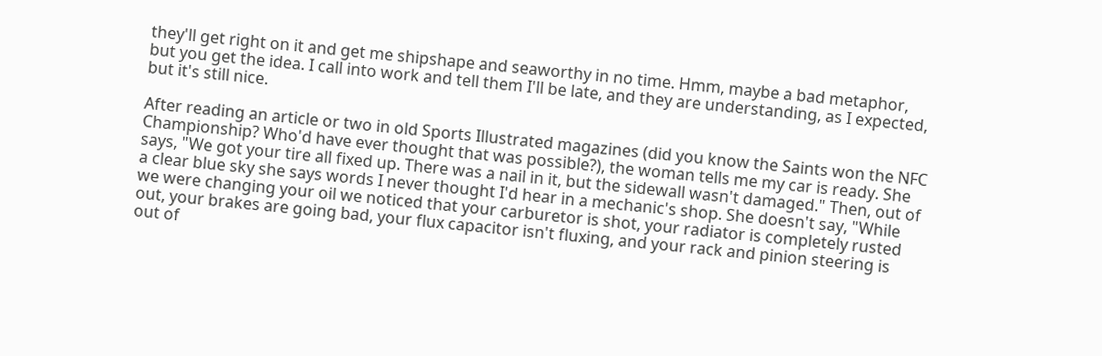they'll get right on it and get me shipshape and seaworthy in no time. Hmm, maybe a bad metaphor, but you get the idea. I call into work and tell them I'll be late, and they are understanding, as I expected, but it's still nice.

After reading an article or two in old Sports Illustrated magazines (did you know the Saints won the NFC Championship? Who'd have ever thought that was possible?), the woman tells me my car is ready. She says, "We got your tire all fixed up. There was a nail in it, but the sidewall wasn't damaged." Then, out of a clear blue sky she says words I never thought I'd hear in a mechanic's shop. She doesn't say, "While we were changing your oil we noticed that your carburetor is shot, your radiator is completely rusted out, your brakes are going bad, your flux capacitor isn't fluxing, and your rack and pinion steering is out of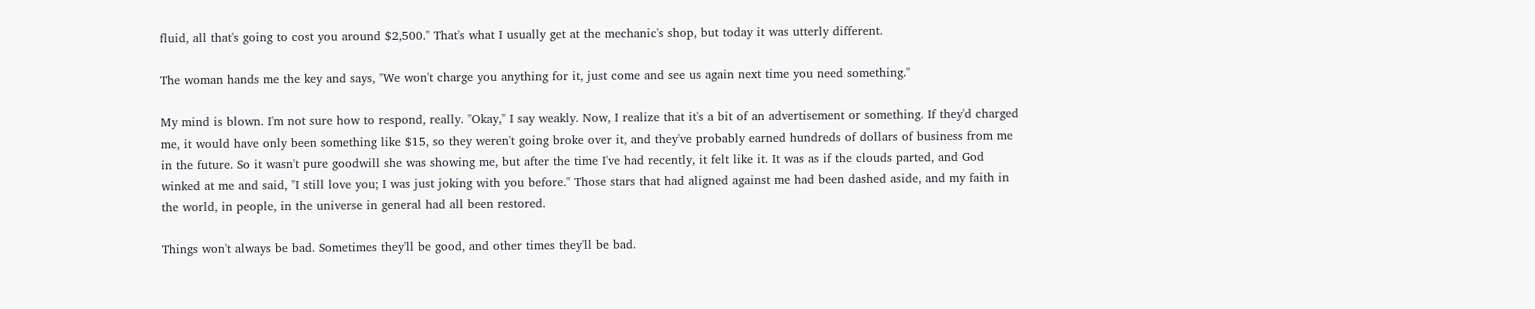fluid, all that's going to cost you around $2,500." That's what I usually get at the mechanic's shop, but today it was utterly different.

The woman hands me the key and says, "We won't charge you anything for it, just come and see us again next time you need something."

My mind is blown. I'm not sure how to respond, really. "Okay," I say weakly. Now, I realize that it's a bit of an advertisement or something. If they'd charged me, it would have only been something like $15, so they weren't going broke over it, and they've probably earned hundreds of dollars of business from me in the future. So it wasn't pure goodwill she was showing me, but after the time I've had recently, it felt like it. It was as if the clouds parted, and God winked at me and said, "I still love you; I was just joking with you before." Those stars that had aligned against me had been dashed aside, and my faith in the world, in people, in the universe in general had all been restored.

Things won't always be bad. Sometimes they'll be good, and other times they'll be bad.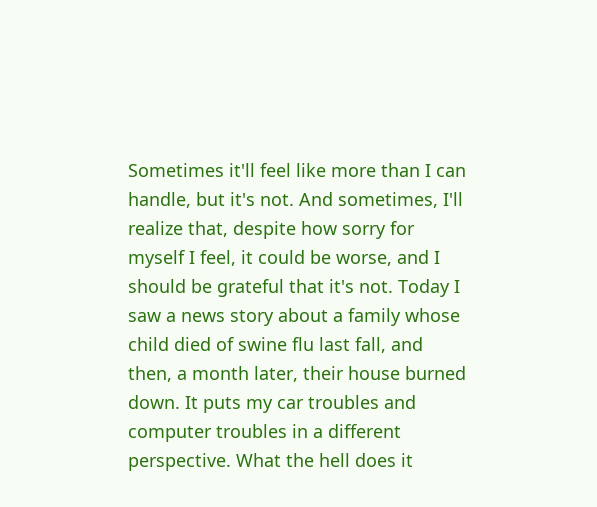Sometimes it'll feel like more than I can handle, but it's not. And sometimes, I'll realize that, despite how sorry for myself I feel, it could be worse, and I should be grateful that it's not. Today I saw a news story about a family whose child died of swine flu last fall, and then, a month later, their house burned down. It puts my car troubles and computer troubles in a different perspective. What the hell does it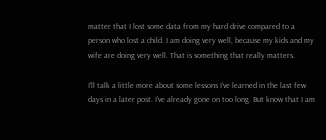matter that I lost some data from my hard drive compared to a person who lost a child. I am doing very well, because my kids and my wife are doing very well. That is something that really matters.

I'll talk a little more about some lessons I've learned in the last few days in a later post. I've already gone on too long. But know that I am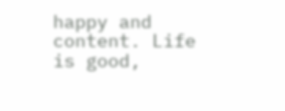happy and content. Life is good,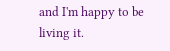and I'm happy to be living it.